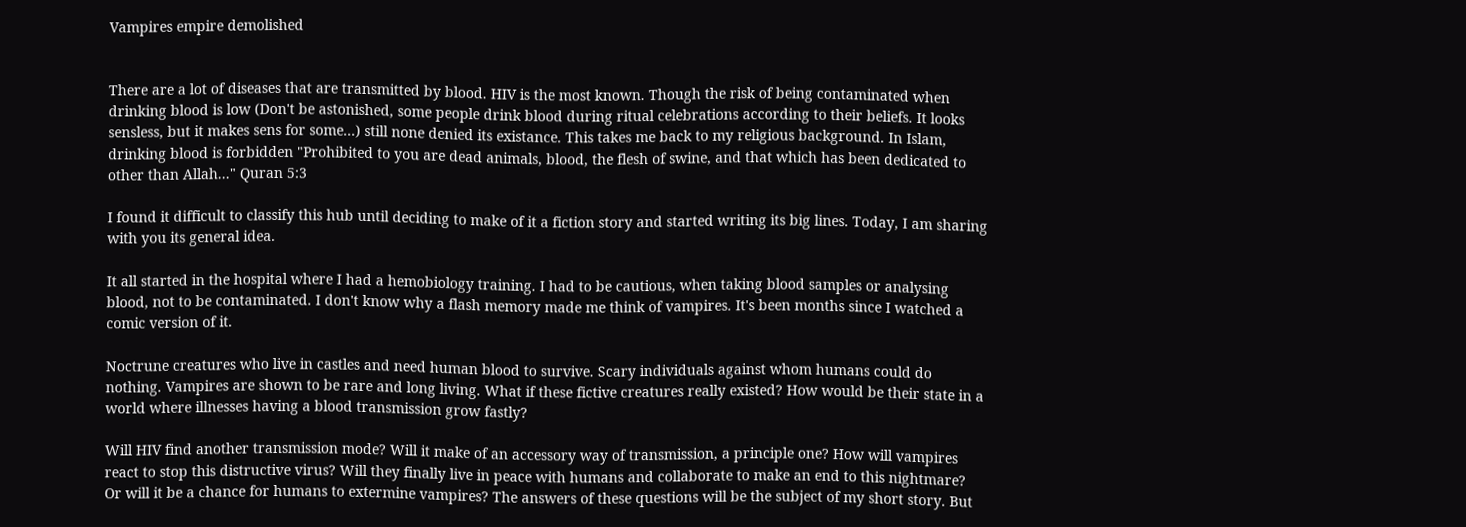Vampires empire demolished


There are a lot of diseases that are transmitted by blood. HIV is the most known. Though the risk of being contaminated when drinking blood is low (Don't be astonished, some people drink blood during ritual celebrations according to their beliefs. It looks sensless, but it makes sens for some...) still none denied its existance. This takes me back to my religious background. In Islam, drinking blood is forbidden "Prohibited to you are dead animals, blood, the flesh of swine, and that which has been dedicated to other than Allah..." Quran 5:3

I found it difficult to classify this hub until deciding to make of it a fiction story and started writing its big lines. Today, I am sharing with you its general idea.

It all started in the hospital where I had a hemobiology training. I had to be cautious, when taking blood samples or analysing blood, not to be contaminated. I don't know why a flash memory made me think of vampires. It's been months since I watched a comic version of it.

Noctrune creatures who live in castles and need human blood to survive. Scary individuals against whom humans could do nothing. Vampires are shown to be rare and long living. What if these fictive creatures really existed? How would be their state in a world where illnesses having a blood transmission grow fastly?

Will HIV find another transmission mode? Will it make of an accessory way of transmission, a principle one? How will vampires react to stop this distructive virus? Will they finally live in peace with humans and collaborate to make an end to this nightmare? Or will it be a chance for humans to extermine vampires? The answers of these questions will be the subject of my short story. But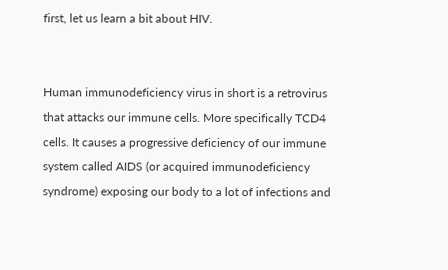first, let us learn a bit about HIV.


Human immunodeficiency virus in short is a retrovirus that attacks our immune cells. More specifically TCD4 cells. It causes a progressive deficiency of our immune system called AIDS (or acquired immunodeficiency syndrome) exposing our body to a lot of infections and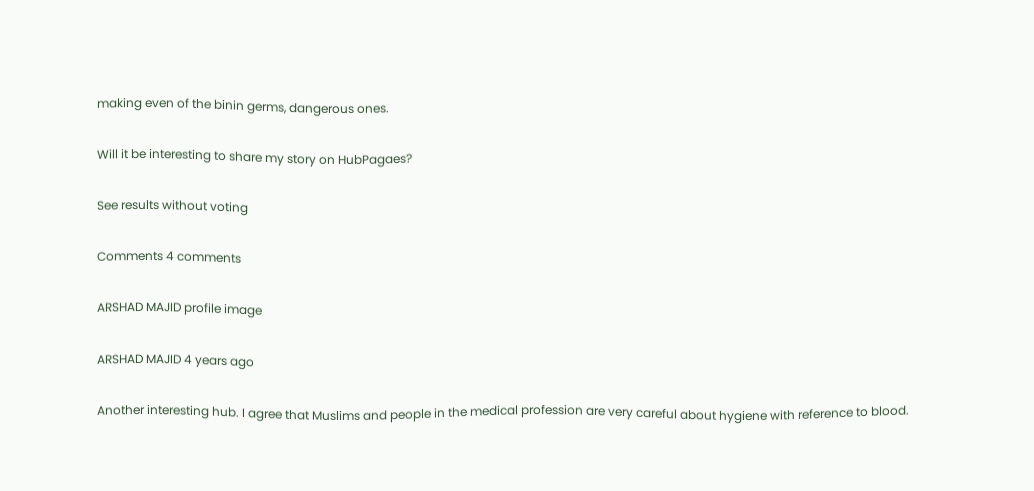making even of the binin germs, dangerous ones.

Will it be interesting to share my story on HubPagaes?

See results without voting

Comments 4 comments

ARSHAD MAJID profile image

ARSHAD MAJID 4 years ago

Another interesting hub. I agree that Muslims and people in the medical profession are very careful about hygiene with reference to blood.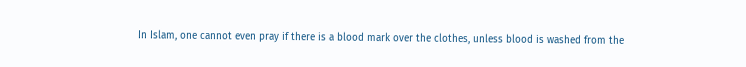In Islam, one cannot even pray if there is a blood mark over the clothes, unless blood is washed from the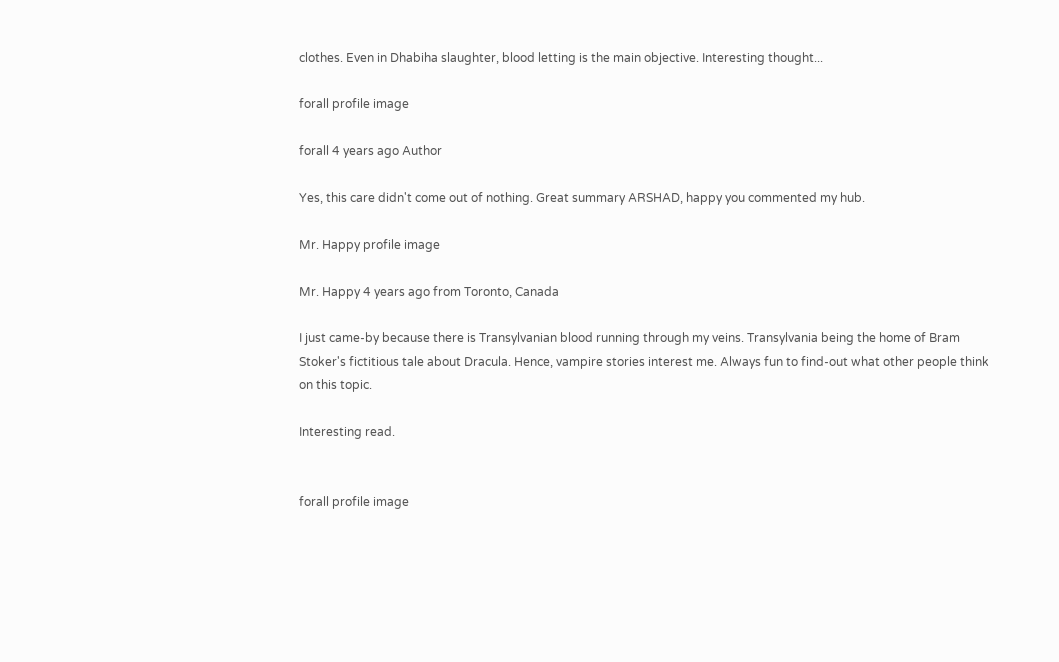clothes. Even in Dhabiha slaughter, blood letting is the main objective. Interesting thought...

forall profile image

forall 4 years ago Author

Yes, this care didn't come out of nothing. Great summary ARSHAD, happy you commented my hub.

Mr. Happy profile image

Mr. Happy 4 years ago from Toronto, Canada

I just came-by because there is Transylvanian blood running through my veins. Transylvania being the home of Bram Stoker's fictitious tale about Dracula. Hence, vampire stories interest me. Always fun to find-out what other people think on this topic.

Interesting read.


forall profile image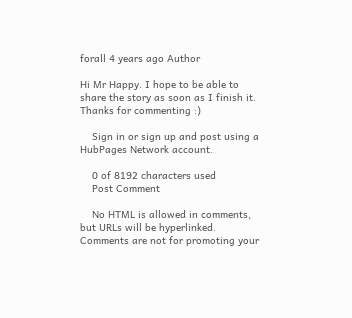forall 4 years ago Author

Hi Mr Happy. I hope to be able to share the story as soon as I finish it. Thanks for commenting :)

    Sign in or sign up and post using a HubPages Network account.

    0 of 8192 characters used
    Post Comment

    No HTML is allowed in comments, but URLs will be hyperlinked. Comments are not for promoting your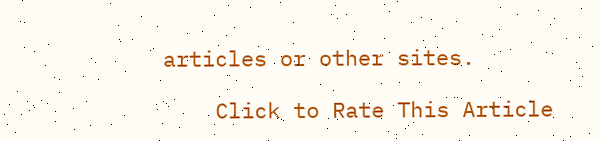articles or other sites.

    Click to Rate This Article